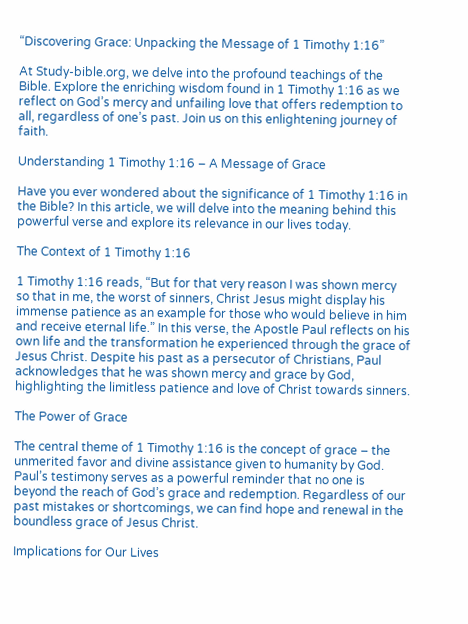“Discovering Grace: Unpacking the Message of 1 Timothy 1:16”

At Study-bible.org, we delve into the profound teachings of the Bible. Explore the enriching wisdom found in 1 Timothy 1:16 as we reflect on God’s mercy and unfailing love that offers redemption to all, regardless of one’s past. Join us on this enlightening journey of faith.

Understanding 1 Timothy 1:16 – A Message of Grace

Have you ever wondered about the significance of 1 Timothy 1:16 in the Bible? In this article, we will delve into the meaning behind this powerful verse and explore its relevance in our lives today.

The Context of 1 Timothy 1:16

1 Timothy 1:16 reads, “But for that very reason I was shown mercy so that in me, the worst of sinners, Christ Jesus might display his immense patience as an example for those who would believe in him and receive eternal life.” In this verse, the Apostle Paul reflects on his own life and the transformation he experienced through the grace of Jesus Christ. Despite his past as a persecutor of Christians, Paul acknowledges that he was shown mercy and grace by God, highlighting the limitless patience and love of Christ towards sinners.

The Power of Grace

The central theme of 1 Timothy 1:16 is the concept of grace – the unmerited favor and divine assistance given to humanity by God. Paul’s testimony serves as a powerful reminder that no one is beyond the reach of God’s grace and redemption. Regardless of our past mistakes or shortcomings, we can find hope and renewal in the boundless grace of Jesus Christ.

Implications for Our Lives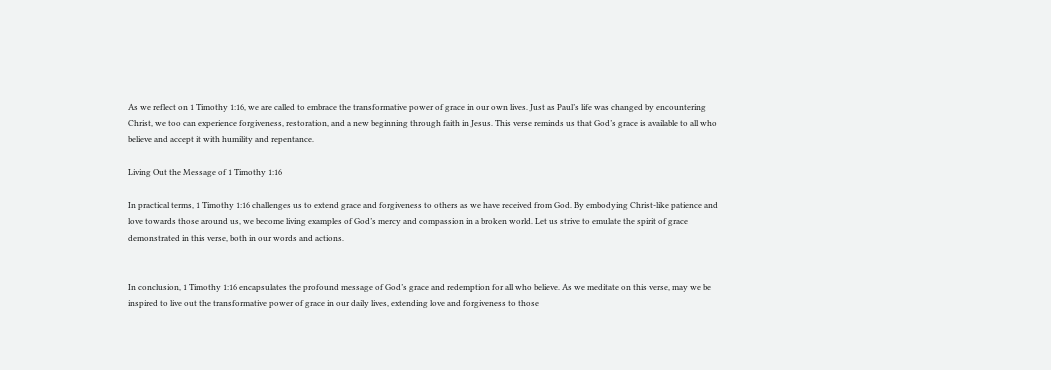As we reflect on 1 Timothy 1:16, we are called to embrace the transformative power of grace in our own lives. Just as Paul’s life was changed by encountering Christ, we too can experience forgiveness, restoration, and a new beginning through faith in Jesus. This verse reminds us that God’s grace is available to all who believe and accept it with humility and repentance.

Living Out the Message of 1 Timothy 1:16

In practical terms, 1 Timothy 1:16 challenges us to extend grace and forgiveness to others as we have received from God. By embodying Christ-like patience and love towards those around us, we become living examples of God’s mercy and compassion in a broken world. Let us strive to emulate the spirit of grace demonstrated in this verse, both in our words and actions.


In conclusion, 1 Timothy 1:16 encapsulates the profound message of God’s grace and redemption for all who believe. As we meditate on this verse, may we be inspired to live out the transformative power of grace in our daily lives, extending love and forgiveness to those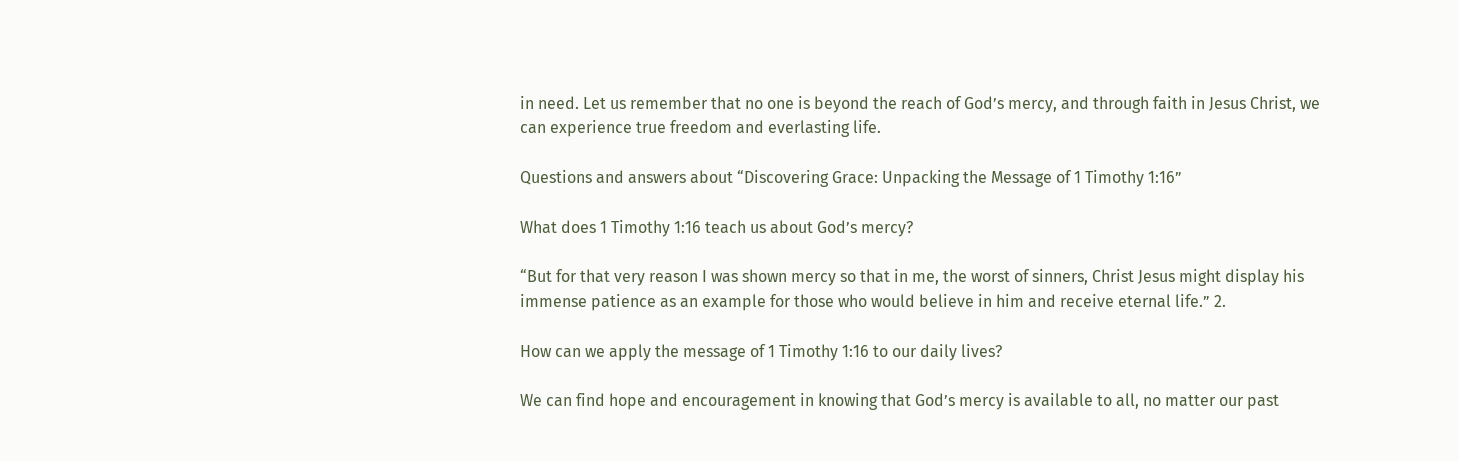in need. Let us remember that no one is beyond the reach of God’s mercy, and through faith in Jesus Christ, we can experience true freedom and everlasting life.

Questions and answers about “Discovering Grace: Unpacking the Message of 1 Timothy 1:16”

What does 1 Timothy 1:16 teach us about God’s mercy?

“But for that very reason I was shown mercy so that in me, the worst of sinners, Christ Jesus might display his immense patience as an example for those who would believe in him and receive eternal life.” 2.

How can we apply the message of 1 Timothy 1:16 to our daily lives?

We can find hope and encouragement in knowing that God’s mercy is available to all, no matter our past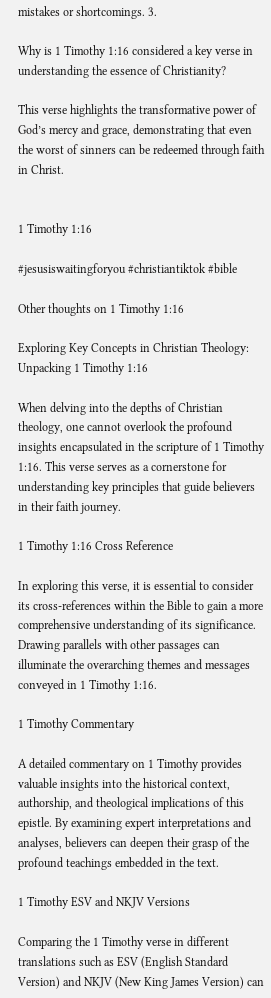mistakes or shortcomings. 3.

Why is 1 Timothy 1:16 considered a key verse in understanding the essence of Christianity?

This verse highlights the transformative power of God’s mercy and grace, demonstrating that even the worst of sinners can be redeemed through faith in Christ.


1 Timothy 1:16

#jesusiswaitingforyou #christiantiktok #bible

Other thoughts on 1 Timothy 1:16

Exploring Key Concepts in Christian Theology: Unpacking 1 Timothy 1:16

When delving into the depths of Christian theology, one cannot overlook the profound insights encapsulated in the scripture of 1 Timothy 1:16. This verse serves as a cornerstone for understanding key principles that guide believers in their faith journey.

1 Timothy 1:16 Cross Reference

In exploring this verse, it is essential to consider its cross-references within the Bible to gain a more comprehensive understanding of its significance. Drawing parallels with other passages can illuminate the overarching themes and messages conveyed in 1 Timothy 1:16.

1 Timothy Commentary

A detailed commentary on 1 Timothy provides valuable insights into the historical context, authorship, and theological implications of this epistle. By examining expert interpretations and analyses, believers can deepen their grasp of the profound teachings embedded in the text.

1 Timothy ESV and NKJV Versions

Comparing the 1 Timothy verse in different translations such as ESV (English Standard Version) and NKJV (New King James Version) can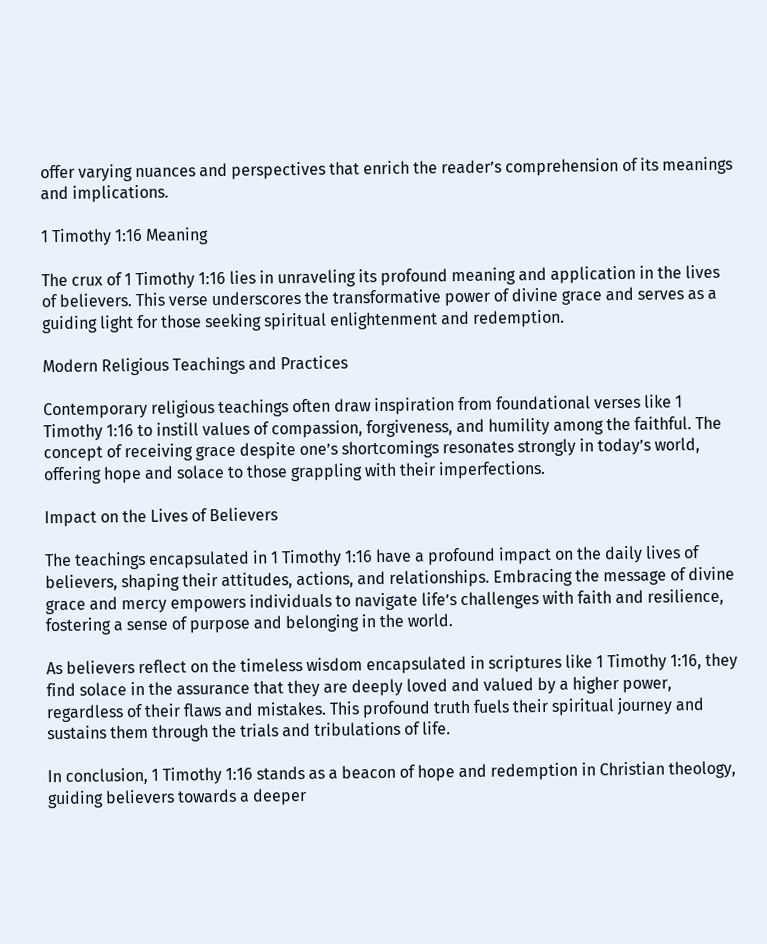offer varying nuances and perspectives that enrich the reader’s comprehension of its meanings and implications.

1 Timothy 1:16 Meaning

The crux of 1 Timothy 1:16 lies in unraveling its profound meaning and application in the lives of believers. This verse underscores the transformative power of divine grace and serves as a guiding light for those seeking spiritual enlightenment and redemption.

Modern Religious Teachings and Practices

Contemporary religious teachings often draw inspiration from foundational verses like 1 Timothy 1:16 to instill values of compassion, forgiveness, and humility among the faithful. The concept of receiving grace despite one’s shortcomings resonates strongly in today’s world, offering hope and solace to those grappling with their imperfections.

Impact on the Lives of Believers

The teachings encapsulated in 1 Timothy 1:16 have a profound impact on the daily lives of believers, shaping their attitudes, actions, and relationships. Embracing the message of divine grace and mercy empowers individuals to navigate life’s challenges with faith and resilience, fostering a sense of purpose and belonging in the world.

As believers reflect on the timeless wisdom encapsulated in scriptures like 1 Timothy 1:16, they find solace in the assurance that they are deeply loved and valued by a higher power, regardless of their flaws and mistakes. This profound truth fuels their spiritual journey and sustains them through the trials and tribulations of life.

In conclusion, 1 Timothy 1:16 stands as a beacon of hope and redemption in Christian theology, guiding believers towards a deeper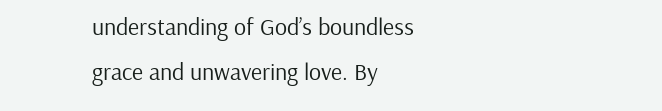understanding of God’s boundless grace and unwavering love. By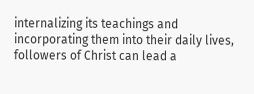internalizing its teachings and incorporating them into their daily lives, followers of Christ can lead a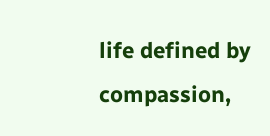life defined by compassion,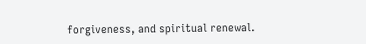forgiveness, and spiritual renewal.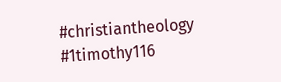#christiantheology #1timothy116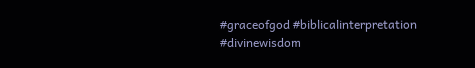#graceofgod #biblicalinterpretation #divinewisdom